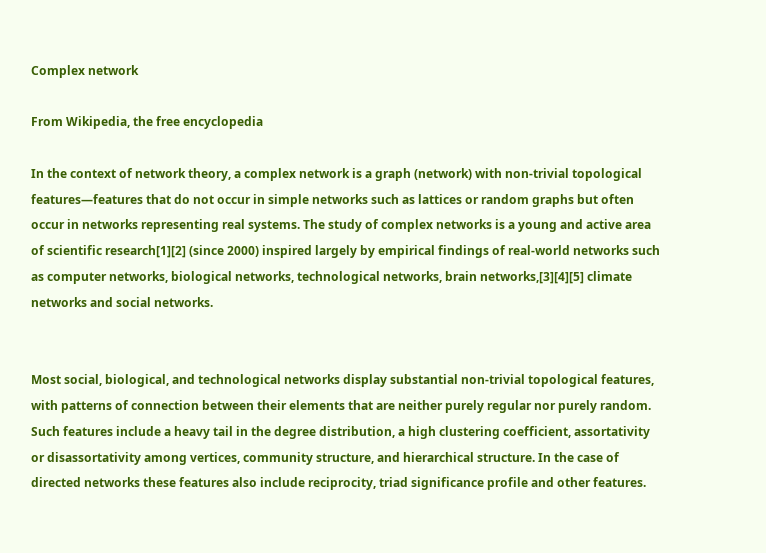Complex network

From Wikipedia, the free encyclopedia

In the context of network theory, a complex network is a graph (network) with non-trivial topological features—features that do not occur in simple networks such as lattices or random graphs but often occur in networks representing real systems. The study of complex networks is a young and active area of scientific research[1][2] (since 2000) inspired largely by empirical findings of real-world networks such as computer networks, biological networks, technological networks, brain networks,[3][4][5] climate networks and social networks.


Most social, biological, and technological networks display substantial non-trivial topological features, with patterns of connection between their elements that are neither purely regular nor purely random. Such features include a heavy tail in the degree distribution, a high clustering coefficient, assortativity or disassortativity among vertices, community structure, and hierarchical structure. In the case of directed networks these features also include reciprocity, triad significance profile and other features.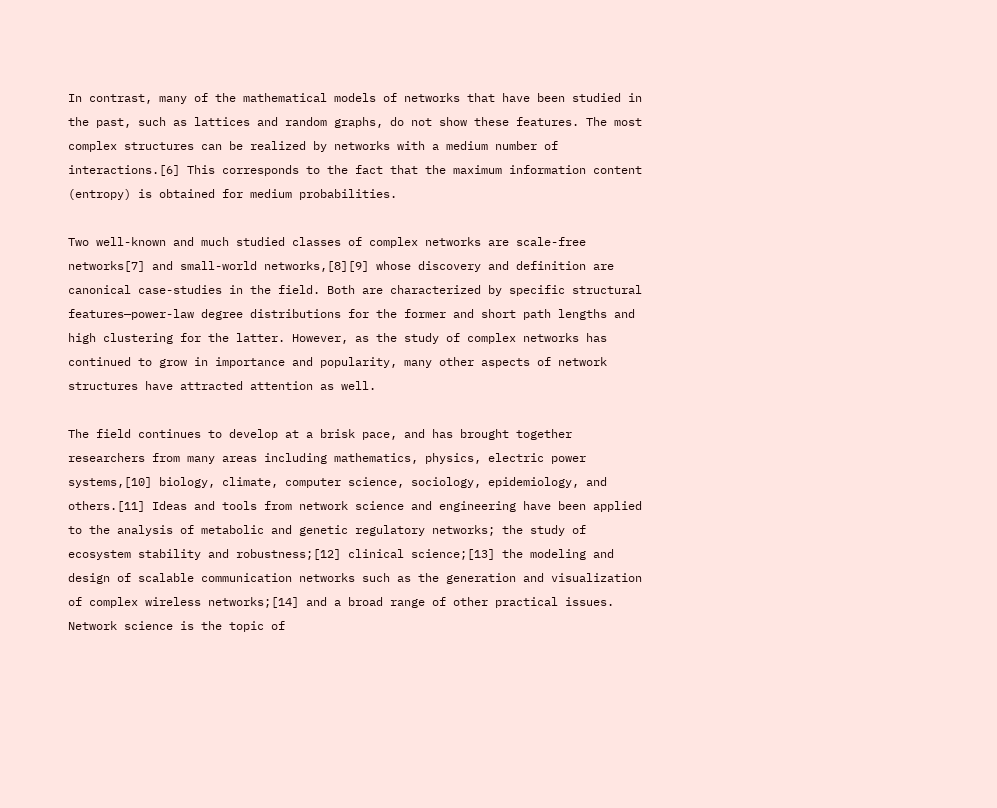In contrast, many of the mathematical models of networks that have been studied in the past, such as lattices and random graphs, do not show these features. The most complex structures can be realized by networks with a medium number of interactions.[6] This corresponds to the fact that the maximum information content (entropy) is obtained for medium probabilities.

Two well-known and much studied classes of complex networks are scale-free networks[7] and small-world networks,[8][9] whose discovery and definition are canonical case-studies in the field. Both are characterized by specific structural features—power-law degree distributions for the former and short path lengths and high clustering for the latter. However, as the study of complex networks has continued to grow in importance and popularity, many other aspects of network structures have attracted attention as well.

The field continues to develop at a brisk pace, and has brought together researchers from many areas including mathematics, physics, electric power systems,[10] biology, climate, computer science, sociology, epidemiology, and others.[11] Ideas and tools from network science and engineering have been applied to the analysis of metabolic and genetic regulatory networks; the study of ecosystem stability and robustness;[12] clinical science;[13] the modeling and design of scalable communication networks such as the generation and visualization of complex wireless networks;[14] and a broad range of other practical issues. Network science is the topic of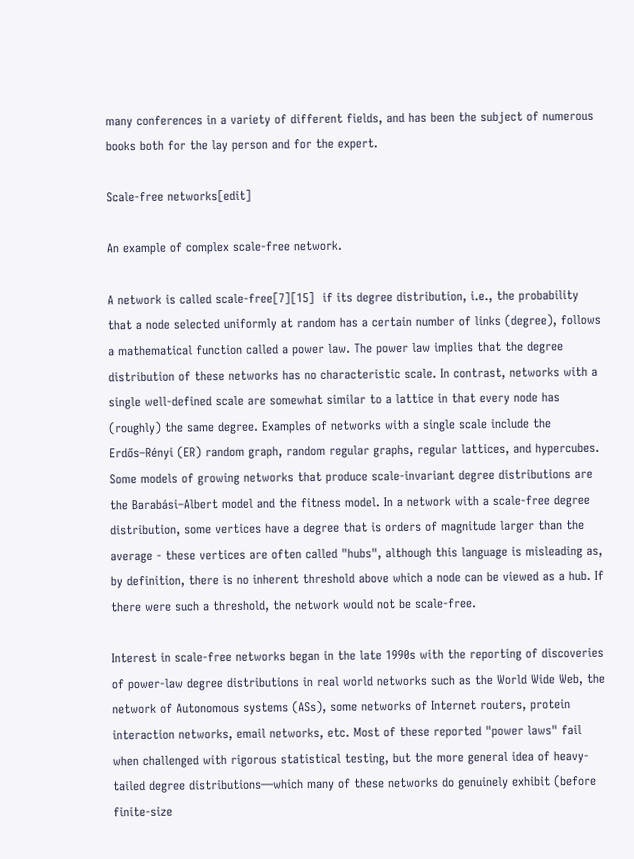many conferences in a variety of different fields, and has been the subject of numerous books both for the lay person and for the expert.

Scale-free networks[edit]

An example of complex scale-free network.

A network is called scale-free[7][15]  if its degree distribution, i.e., the probability that a node selected uniformly at random has a certain number of links (degree), follows a mathematical function called a power law. The power law implies that the degree distribution of these networks has no characteristic scale. In contrast, networks with a single well-defined scale are somewhat similar to a lattice in that every node has (roughly) the same degree. Examples of networks with a single scale include the Erdős–Rényi (ER) random graph, random regular graphs, regular lattices, and hypercubes. Some models of growing networks that produce scale-invariant degree distributions are the Barabási–Albert model and the fitness model. In a network with a scale-free degree distribution, some vertices have a degree that is orders of magnitude larger than the average - these vertices are often called "hubs", although this language is misleading as, by definition, there is no inherent threshold above which a node can be viewed as a hub. If there were such a threshold, the network would not be scale-free.

Interest in scale-free networks began in the late 1990s with the reporting of discoveries of power-law degree distributions in real world networks such as the World Wide Web, the network of Autonomous systems (ASs), some networks of Internet routers, protein interaction networks, email networks, etc. Most of these reported "power laws" fail when challenged with rigorous statistical testing, but the more general idea of heavy-tailed degree distributions—which many of these networks do genuinely exhibit (before finite-size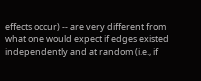effects occur) -- are very different from what one would expect if edges existed independently and at random (i.e., if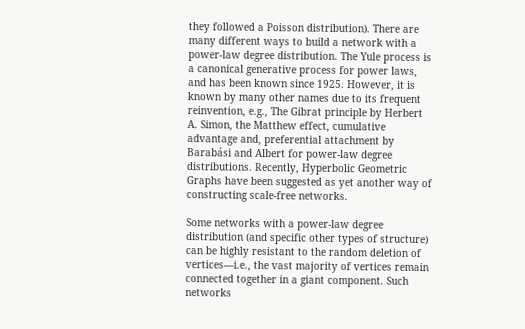they followed a Poisson distribution). There are many different ways to build a network with a power-law degree distribution. The Yule process is a canonical generative process for power laws, and has been known since 1925. However, it is known by many other names due to its frequent reinvention, e.g., The Gibrat principle by Herbert A. Simon, the Matthew effect, cumulative advantage and, preferential attachment by Barabási and Albert for power-law degree distributions. Recently, Hyperbolic Geometric Graphs have been suggested as yet another way of constructing scale-free networks.

Some networks with a power-law degree distribution (and specific other types of structure) can be highly resistant to the random deletion of vertices—i.e., the vast majority of vertices remain connected together in a giant component. Such networks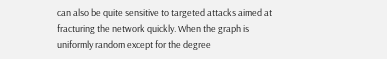can also be quite sensitive to targeted attacks aimed at fracturing the network quickly. When the graph is uniformly random except for the degree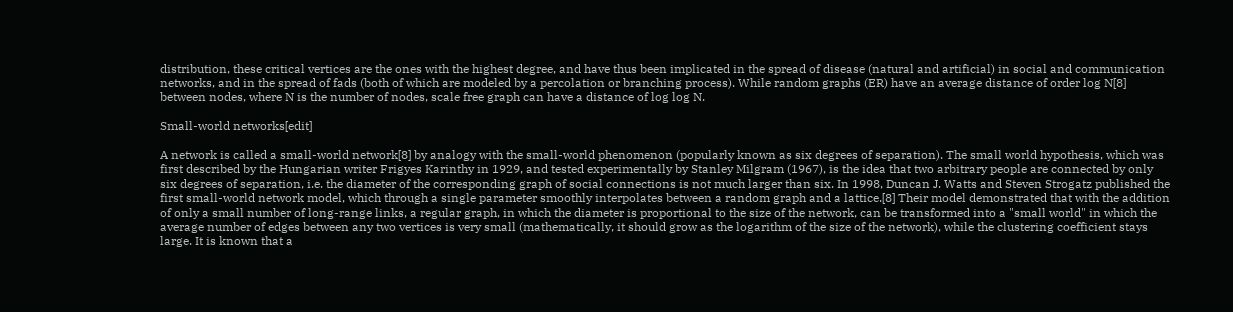distribution, these critical vertices are the ones with the highest degree, and have thus been implicated in the spread of disease (natural and artificial) in social and communication networks, and in the spread of fads (both of which are modeled by a percolation or branching process). While random graphs (ER) have an average distance of order log N[8] between nodes, where N is the number of nodes, scale free graph can have a distance of log log N.

Small-world networks[edit]

A network is called a small-world network[8] by analogy with the small-world phenomenon (popularly known as six degrees of separation). The small world hypothesis, which was first described by the Hungarian writer Frigyes Karinthy in 1929, and tested experimentally by Stanley Milgram (1967), is the idea that two arbitrary people are connected by only six degrees of separation, i.e. the diameter of the corresponding graph of social connections is not much larger than six. In 1998, Duncan J. Watts and Steven Strogatz published the first small-world network model, which through a single parameter smoothly interpolates between a random graph and a lattice.[8] Their model demonstrated that with the addition of only a small number of long-range links, a regular graph, in which the diameter is proportional to the size of the network, can be transformed into a "small world" in which the average number of edges between any two vertices is very small (mathematically, it should grow as the logarithm of the size of the network), while the clustering coefficient stays large. It is known that a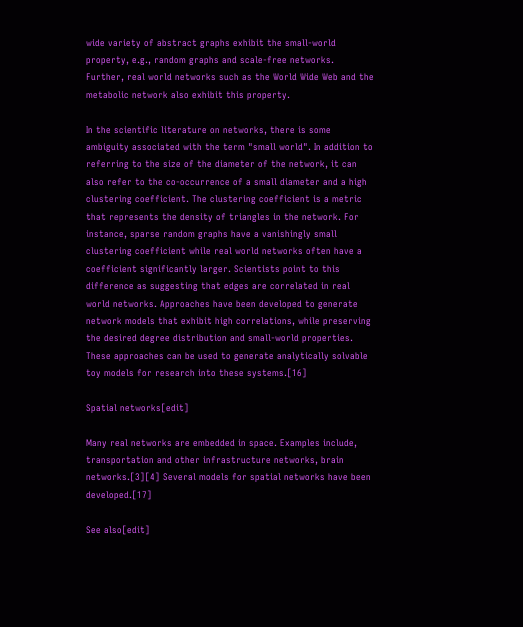wide variety of abstract graphs exhibit the small-world property, e.g., random graphs and scale-free networks. Further, real world networks such as the World Wide Web and the metabolic network also exhibit this property.

In the scientific literature on networks, there is some ambiguity associated with the term "small world". In addition to referring to the size of the diameter of the network, it can also refer to the co-occurrence of a small diameter and a high clustering coefficient. The clustering coefficient is a metric that represents the density of triangles in the network. For instance, sparse random graphs have a vanishingly small clustering coefficient while real world networks often have a coefficient significantly larger. Scientists point to this difference as suggesting that edges are correlated in real world networks. Approaches have been developed to generate network models that exhibit high correlations, while preserving the desired degree distribution and small-world properties. These approaches can be used to generate analytically solvable toy models for research into these systems.[16]

Spatial networks[edit]

Many real networks are embedded in space. Examples include, transportation and other infrastructure networks, brain networks.[3][4] Several models for spatial networks have been developed.[17]

See also[edit]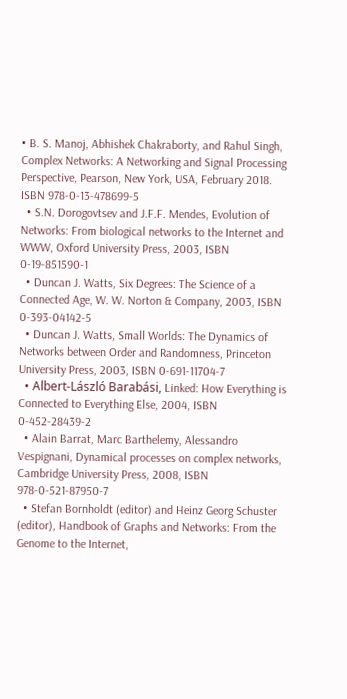• B. S. Manoj, Abhishek Chakraborty, and Rahul Singh, Complex Networks: A Networking and Signal Processing Perspective, Pearson, New York, USA, February 2018. ISBN 978-0-13-478699-5
  • S.N. Dorogovtsev and J.F.F. Mendes, Evolution of Networks: From biological networks to the Internet and WWW, Oxford University Press, 2003, ISBN 0-19-851590-1
  • Duncan J. Watts, Six Degrees: The Science of a Connected Age, W. W. Norton & Company, 2003, ISBN 0-393-04142-5
  • Duncan J. Watts, Small Worlds: The Dynamics of Networks between Order and Randomness, Princeton University Press, 2003, ISBN 0-691-11704-7
  • Albert-László Barabási, Linked: How Everything is Connected to Everything Else, 2004, ISBN 0-452-28439-2
  • Alain Barrat, Marc Barthelemy, Alessandro Vespignani, Dynamical processes on complex networks, Cambridge University Press, 2008, ISBN 978-0-521-87950-7
  • Stefan Bornholdt (editor) and Heinz Georg Schuster (editor), Handbook of Graphs and Networks: From the Genome to the Internet,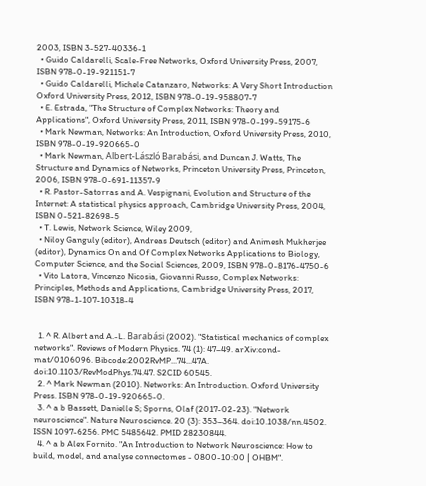2003, ISBN 3-527-40336-1
  • Guido Caldarelli, Scale-Free Networks, Oxford University Press, 2007, ISBN 978-0-19-921151-7
  • Guido Caldarelli, Michele Catanzaro, Networks: A Very Short Introduction Oxford University Press, 2012, ISBN 978-0-19-958807-7
  • E. Estrada, "The Structure of Complex Networks: Theory and Applications", Oxford University Press, 2011, ISBN 978-0-199-59175-6
  • Mark Newman, Networks: An Introduction, Oxford University Press, 2010, ISBN 978-0-19-920665-0
  • Mark Newman, Albert-László Barabási, and Duncan J. Watts, The Structure and Dynamics of Networks, Princeton University Press, Princeton, 2006, ISBN 978-0-691-11357-9
  • R. Pastor-Satorras and A. Vespignani, Evolution and Structure of the Internet: A statistical physics approach, Cambridge University Press, 2004, ISBN 0-521-82698-5
  • T. Lewis, Network Science, Wiley 2009,
  • Niloy Ganguly (editor), Andreas Deutsch (editor) and Animesh Mukherjee (editor), Dynamics On and Of Complex Networks Applications to Biology, Computer Science, and the Social Sciences, 2009, ISBN 978-0-8176-4750-6
  • Vito Latora, Vincenzo Nicosia, Giovanni Russo, Complex Networks: Principles, Methods and Applications, Cambridge University Press, 2017, ISBN 978-1-107-10318-4


  1. ^ R. Albert and A.-L. Barabási (2002). "Statistical mechanics of complex networks". Reviews of Modern Physics. 74 (1): 47–49. arXiv:cond-mat/0106096. Bibcode:2002RvMP...74...47A. doi:10.1103/RevModPhys.74.47. S2CID 60545.
  2. ^ Mark Newman (2010). Networks: An Introduction. Oxford University Press. ISBN 978-0-19-920665-0.
  3. ^ a b Bassett, Danielle S; Sporns, Olaf (2017-02-23). "Network neuroscience". Nature Neuroscience. 20 (3): 353–364. doi:10.1038/nn.4502. ISSN 1097-6256. PMC 5485642. PMID 28230844.
  4. ^ a b Alex Fornito. "An Introduction to Network Neuroscience: How to build, model, and analyse connectomes - 0800-10:00 | OHBM".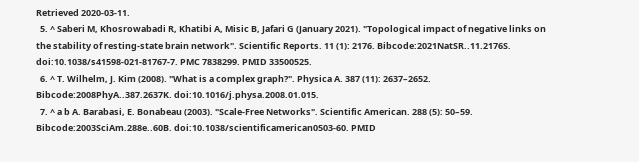Retrieved 2020-03-11.
  5. ^ Saberi M, Khosrowabadi R, Khatibi A, Misic B, Jafari G (January 2021). "Topological impact of negative links on the stability of resting-state brain network". Scientific Reports. 11 (1): 2176. Bibcode:2021NatSR..11.2176S. doi:10.1038/s41598-021-81767-7. PMC 7838299. PMID 33500525.
  6. ^ T. Wilhelm, J. Kim (2008). "What is a complex graph?". Physica A. 387 (11): 2637–2652. Bibcode:2008PhyA..387.2637K. doi:10.1016/j.physa.2008.01.015.
  7. ^ a b A. Barabasi, E. Bonabeau (2003). "Scale-Free Networks". Scientific American. 288 (5): 50–59. Bibcode:2003SciAm.288e..60B. doi:10.1038/scientificamerican0503-60. PMID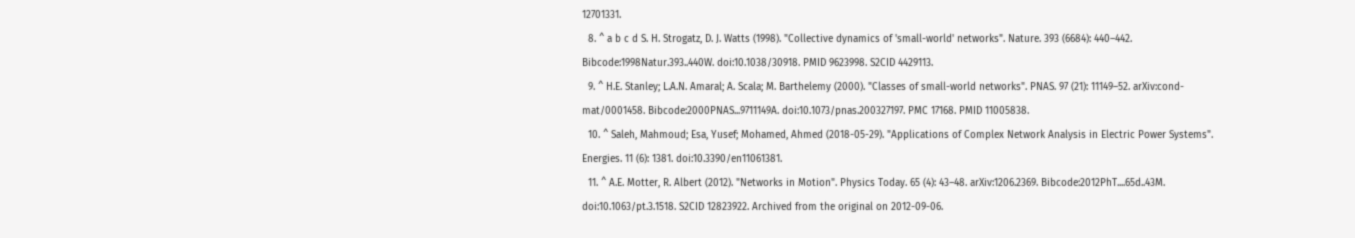12701331.
  8. ^ a b c d S. H. Strogatz, D. J. Watts (1998). "Collective dynamics of 'small-world' networks". Nature. 393 (6684): 440–442. Bibcode:1998Natur.393..440W. doi:10.1038/30918. PMID 9623998. S2CID 4429113.
  9. ^ H.E. Stanley; L.A.N. Amaral; A. Scala; M. Barthelemy (2000). "Classes of small-world networks". PNAS. 97 (21): 11149–52. arXiv:cond-mat/0001458. Bibcode:2000PNAS...9711149A. doi:10.1073/pnas.200327197. PMC 17168. PMID 11005838.
  10. ^ Saleh, Mahmoud; Esa, Yusef; Mohamed, Ahmed (2018-05-29). "Applications of Complex Network Analysis in Electric Power Systems". Energies. 11 (6): 1381. doi:10.3390/en11061381.
  11. ^ A.E. Motter, R. Albert (2012). "Networks in Motion". Physics Today. 65 (4): 43–48. arXiv:1206.2369. Bibcode:2012PhT....65d..43M. doi:10.1063/pt.3.1518. S2CID 12823922. Archived from the original on 2012-09-06.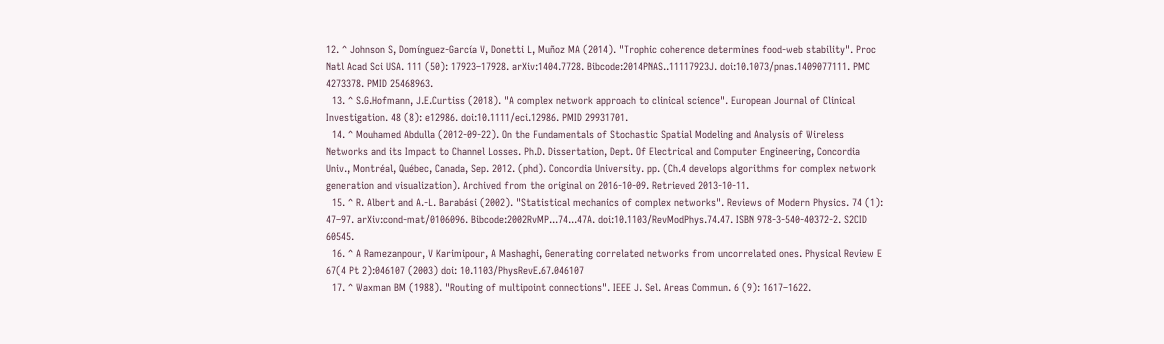12. ^ Johnson S, Domínguez-García V, Donetti L, Muñoz MA (2014). "Trophic coherence determines food-web stability". Proc Natl Acad Sci USA. 111 (50): 17923–17928. arXiv:1404.7728. Bibcode:2014PNAS..11117923J. doi:10.1073/pnas.1409077111. PMC 4273378. PMID 25468963.
  13. ^ S.G.Hofmann, J.E.Curtiss (2018). "A complex network approach to clinical science". European Journal of Clinical Investigation. 48 (8): e12986. doi:10.1111/eci.12986. PMID 29931701.
  14. ^ Mouhamed Abdulla (2012-09-22). On the Fundamentals of Stochastic Spatial Modeling and Analysis of Wireless Networks and its Impact to Channel Losses. Ph.D. Dissertation, Dept. Of Electrical and Computer Engineering, Concordia Univ., Montréal, Québec, Canada, Sep. 2012. (phd). Concordia University. pp. (Ch.4 develops algorithms for complex network generation and visualization). Archived from the original on 2016-10-09. Retrieved 2013-10-11.
  15. ^ R. Albert and A.-L. Barabási (2002). "Statistical mechanics of complex networks". Reviews of Modern Physics. 74 (1): 47–97. arXiv:cond-mat/0106096. Bibcode:2002RvMP...74...47A. doi:10.1103/RevModPhys.74.47. ISBN 978-3-540-40372-2. S2CID 60545.
  16. ^ A Ramezanpour, V Karimipour, A Mashaghi, Generating correlated networks from uncorrelated ones. Physical Review E 67(4 Pt 2):046107 (2003) doi: 10.1103/PhysRevE.67.046107
  17. ^ Waxman BM (1988). "Routing of multipoint connections". IEEE J. Sel. Areas Commun. 6 (9): 1617–1622.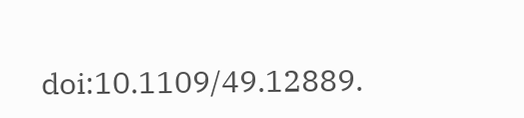doi:10.1109/49.12889.